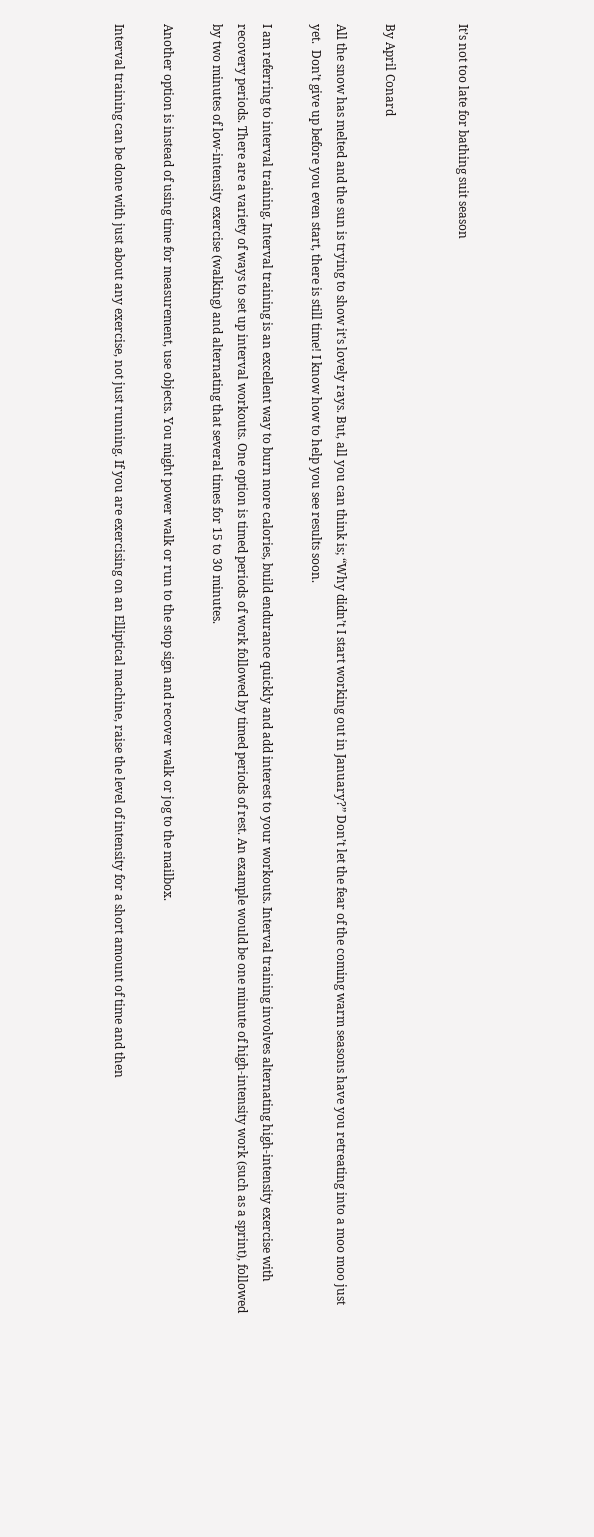It’s not too late for bathing suit season


By April Conard

All the snow has melted and the sun is trying to show it’s lovely rays. But, all you can think is; “Why didn’t I start working out in January?” Don’t let the fear of the coming warm seasons have you retreating into a moo moo just yet.  Don’t give up before you even start, there is still time! I know how to help you see results soon.

I am referring to interval training. Interval training is an excellent way to burn more calories, build endurance quickly and add interest to your workouts. Interval training involves alternating high-intensity exercise with recovery periods. There are a variety of ways to set up interval workouts. One option is timed periods of work followed by timed periods of rest. An example would be one minute of high-intensity work (such as a sprint), followed by two minutes of low-intensity exercise (walking) and alternating that several times for 15 to 30 minutes.

Another option is instead of using time for measurement, use objects. You might power walk or run to the stop sign and recover walk or jog to the mailbox.

Interval training can be done with just about any exercise, not just running. If you are exercising on an Elliptical machine, raise the level of intensity for a short amount of time and then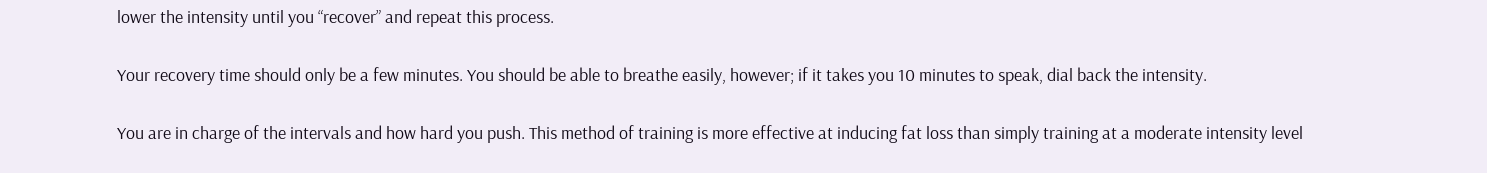lower the intensity until you “recover” and repeat this process.

Your recovery time should only be a few minutes. You should be able to breathe easily, however; if it takes you 10 minutes to speak, dial back the intensity.

You are in charge of the intervals and how hard you push. This method of training is more effective at inducing fat loss than simply training at a moderate intensity level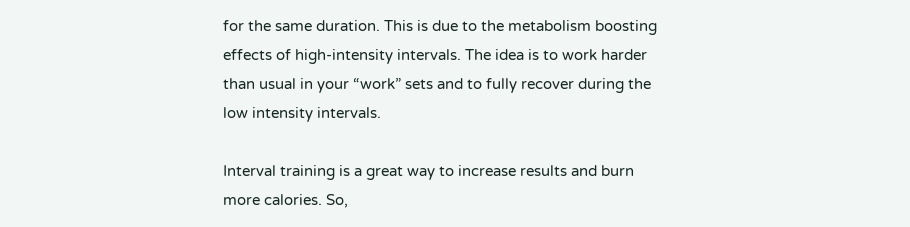for the same duration. This is due to the metabolism boosting effects of high-intensity intervals. The idea is to work harder than usual in your “work” sets and to fully recover during the low intensity intervals.

Interval training is a great way to increase results and burn more calories. So,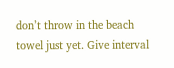don’t throw in the beach towel just yet. Give interval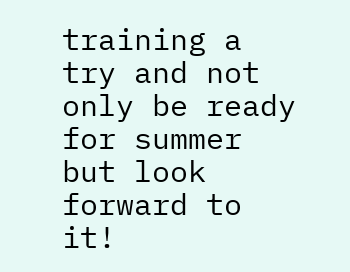training a try and not only be ready for summer but look forward to it!